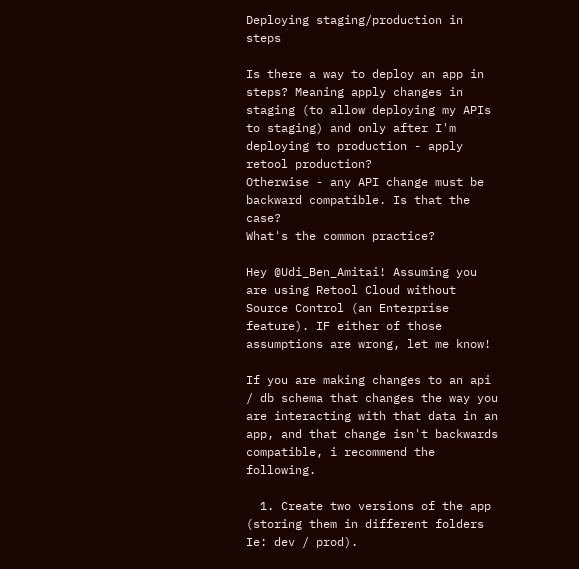Deploying staging/production in steps

Is there a way to deploy an app in steps? Meaning apply changes in staging (to allow deploying my APIs to staging) and only after I'm deploying to production - apply retool production?
Otherwise - any API change must be backward compatible. Is that the case?
What's the common practice?

Hey @Udi_Ben_Amitai! Assuming you are using Retool Cloud without Source Control (an Enterprise feature). IF either of those assumptions are wrong, let me know!

If you are making changes to an api / db schema that changes the way you are interacting with that data in an app, and that change isn't backwards compatible, i recommend the following.

  1. Create two versions of the app (storing them in different folders Ie: dev / prod).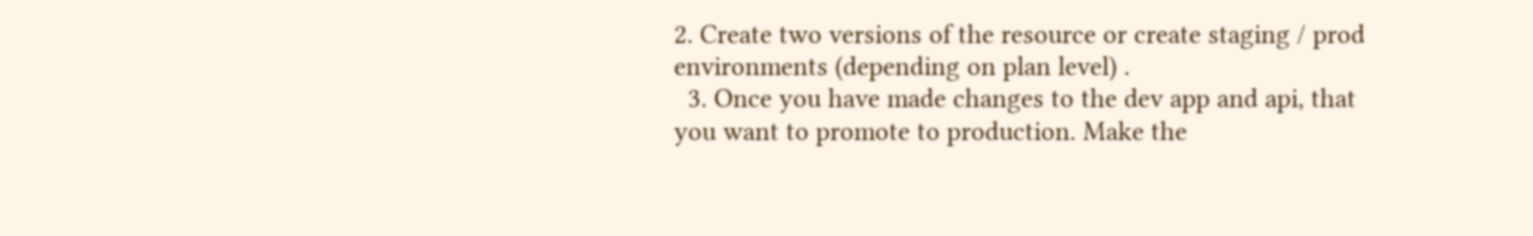2. Create two versions of the resource or create staging / prod environments (depending on plan level) .
  3. Once you have made changes to the dev app and api, that you want to promote to production. Make the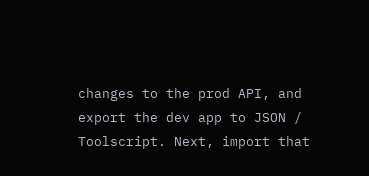changes to the prod API, and export the dev app to JSON / Toolscript. Next, import that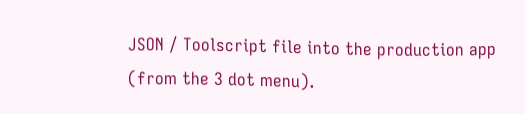JSON / Toolscript file into the production app (from the 3 dot menu).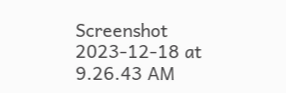Screenshot 2023-12-18 at 9.26.43 AM